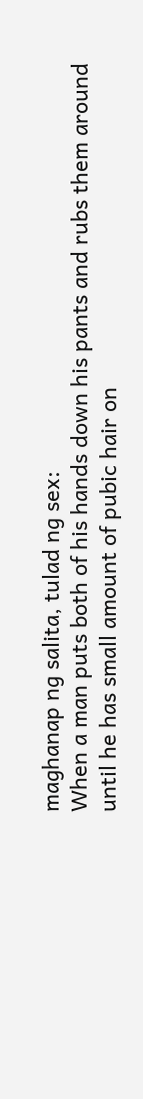maghanap ng salita, tulad ng sex:
When a man puts both of his hands down his pants and rubs them around until he has small amount of pubic hair on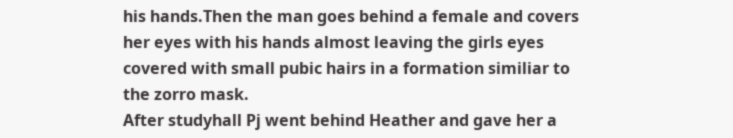his hands.Then the man goes behind a female and covers her eyes with his hands almost leaving the girls eyes covered with small pubic hairs in a formation similiar to the zorro mask.
After studyhall Pj went behind Heather and gave her a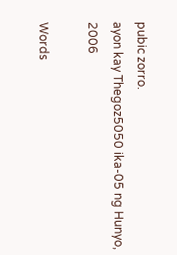pubic zorro.
ayon kay Thegoz5050 ika-05 ng Hunyo, 2006

Words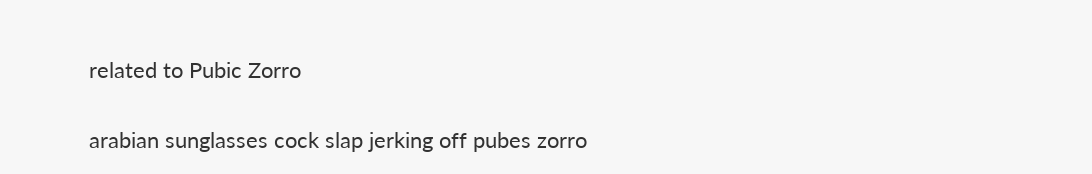related to Pubic Zorro

arabian sunglasses cock slap jerking off pubes zorro